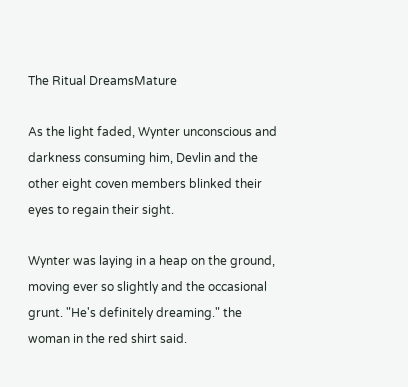The Ritual DreamsMature

As the light faded, Wynter unconscious and darkness consuming him, Devlin and the other eight coven members blinked their eyes to regain their sight.

Wynter was laying in a heap on the ground, moving ever so slightly and the occasional grunt. "He's definitely dreaming." the woman in the red shirt said.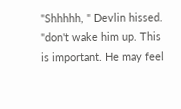"Shhhhh, " Devlin hissed. "don't wake him up. This is important. He may feel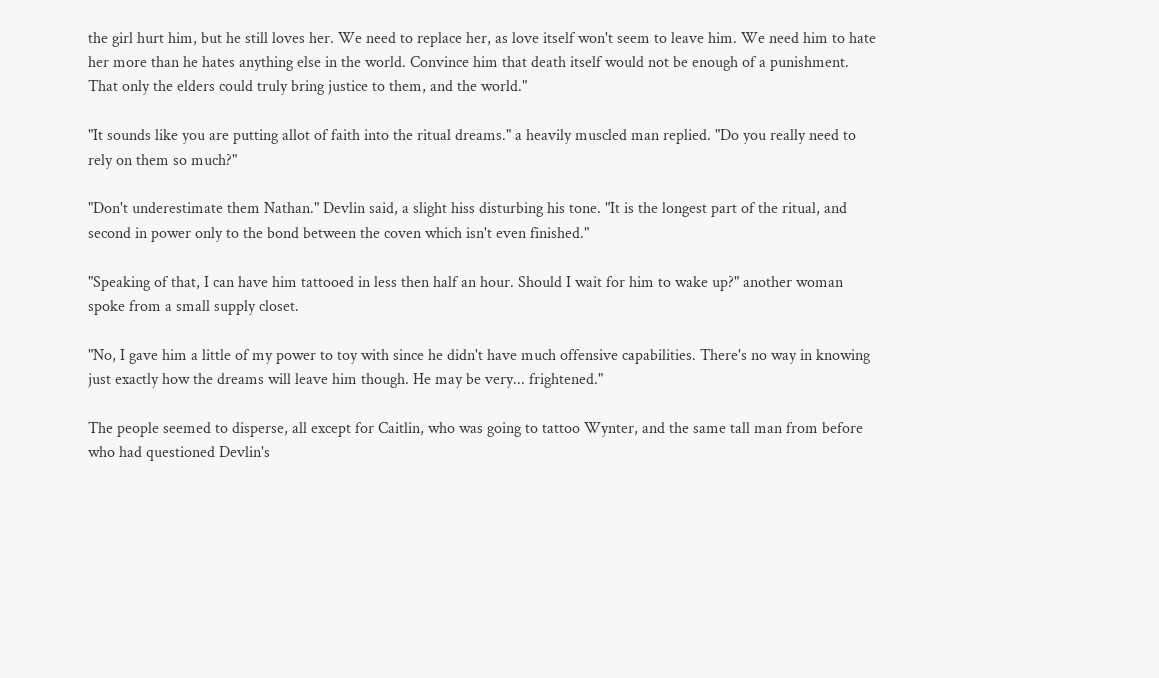the girl hurt him, but he still loves her. We need to replace her, as love itself won't seem to leave him. We need him to hate her more than he hates anything else in the world. Convince him that death itself would not be enough of a punishment. That only the elders could truly bring justice to them, and the world."

"It sounds like you are putting allot of faith into the ritual dreams." a heavily muscled man replied. "Do you really need to rely on them so much?"

"Don't underestimate them Nathan." Devlin said, a slight hiss disturbing his tone. "It is the longest part of the ritual, and second in power only to the bond between the coven which isn't even finished."

"Speaking of that, I can have him tattooed in less then half an hour. Should I wait for him to wake up?" another woman spoke from a small supply closet.

"No, I gave him a little of my power to toy with since he didn't have much offensive capabilities. There's no way in knowing just exactly how the dreams will leave him though. He may be very... frightened."

The people seemed to disperse, all except for Caitlin, who was going to tattoo Wynter, and the same tall man from before who had questioned Devlin's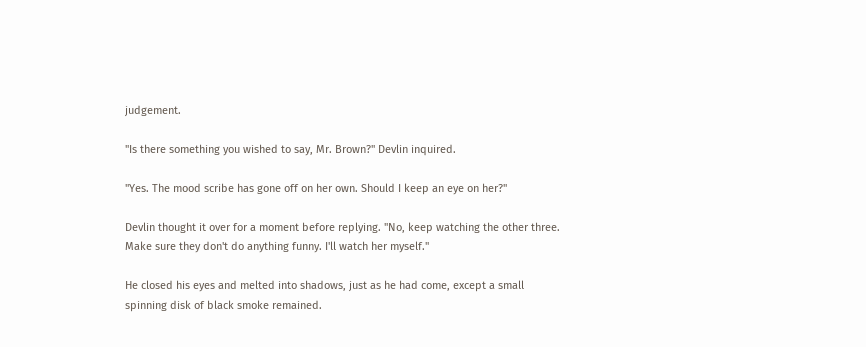judgement.

"Is there something you wished to say, Mr. Brown?" Devlin inquired.

"Yes. The mood scribe has gone off on her own. Should I keep an eye on her?"

Devlin thought it over for a moment before replying. "No, keep watching the other three. Make sure they don't do anything funny. I'll watch her myself."

He closed his eyes and melted into shadows, just as he had come, except a small spinning disk of black smoke remained.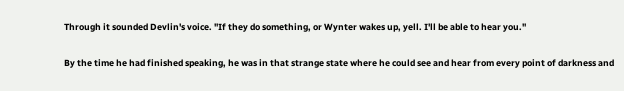Through it sounded Devlin's voice. "If they do something, or Wynter wakes up, yell. I'll be able to hear you."

By the time he had finished speaking, he was in that strange state where he could see and hear from every point of darkness and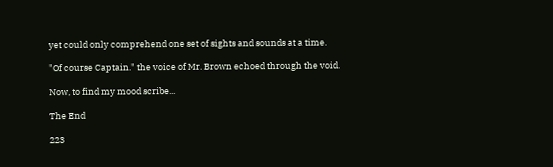yet could only comprehend one set of sights and sounds at a time.

"Of course Captain." the voice of Mr. Brown echoed through the void.

Now, to find my mood scribe...

The End

223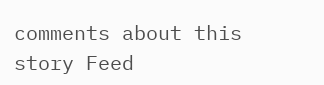comments about this story Feed